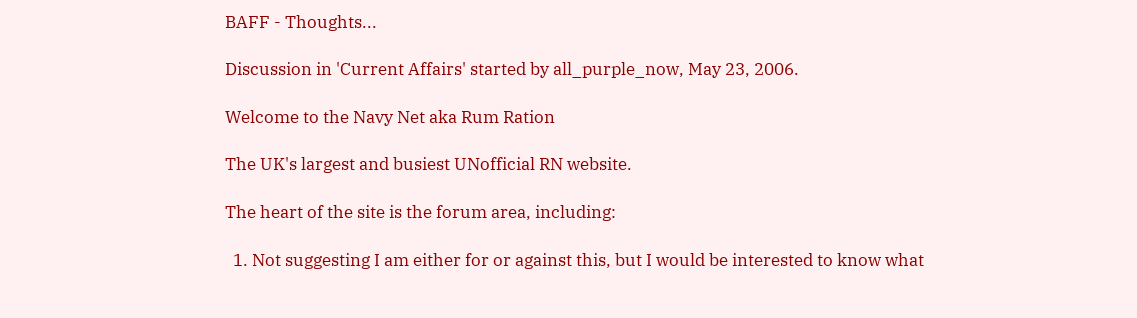BAFF - Thoughts...

Discussion in 'Current Affairs' started by all_purple_now, May 23, 2006.

Welcome to the Navy Net aka Rum Ration

The UK's largest and busiest UNofficial RN website.

The heart of the site is the forum area, including:

  1. Not suggesting I am either for or against this, but I would be interested to know what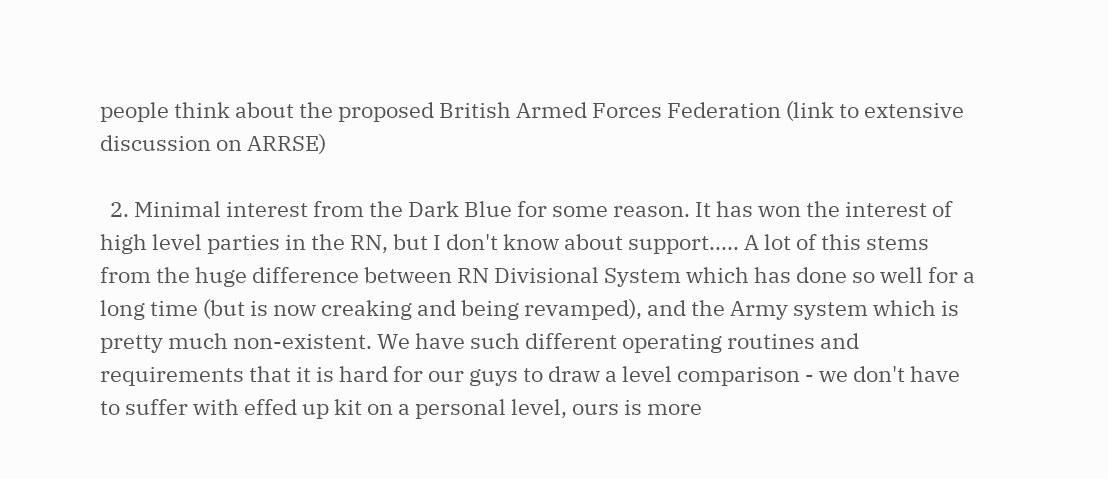people think about the proposed British Armed Forces Federation (link to extensive discussion on ARRSE)

  2. Minimal interest from the Dark Blue for some reason. It has won the interest of high level parties in the RN, but I don't know about support..... A lot of this stems from the huge difference between RN Divisional System which has done so well for a long time (but is now creaking and being revamped), and the Army system which is pretty much non-existent. We have such different operating routines and requirements that it is hard for our guys to draw a level comparison - we don't have to suffer with effed up kit on a personal level, ours is more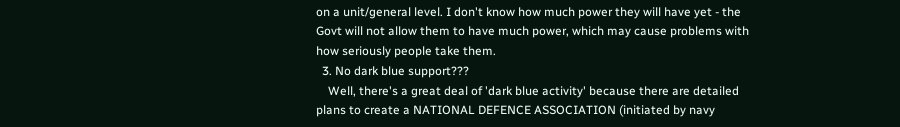on a unit/general level. I don't know how much power they will have yet - the Govt will not allow them to have much power, which may cause problems with how seriously people take them.
  3. No dark blue support???
    Well, there's a great deal of 'dark blue activity' because there are detailed plans to create a NATIONAL DEFENCE ASSOCIATION (initiated by navy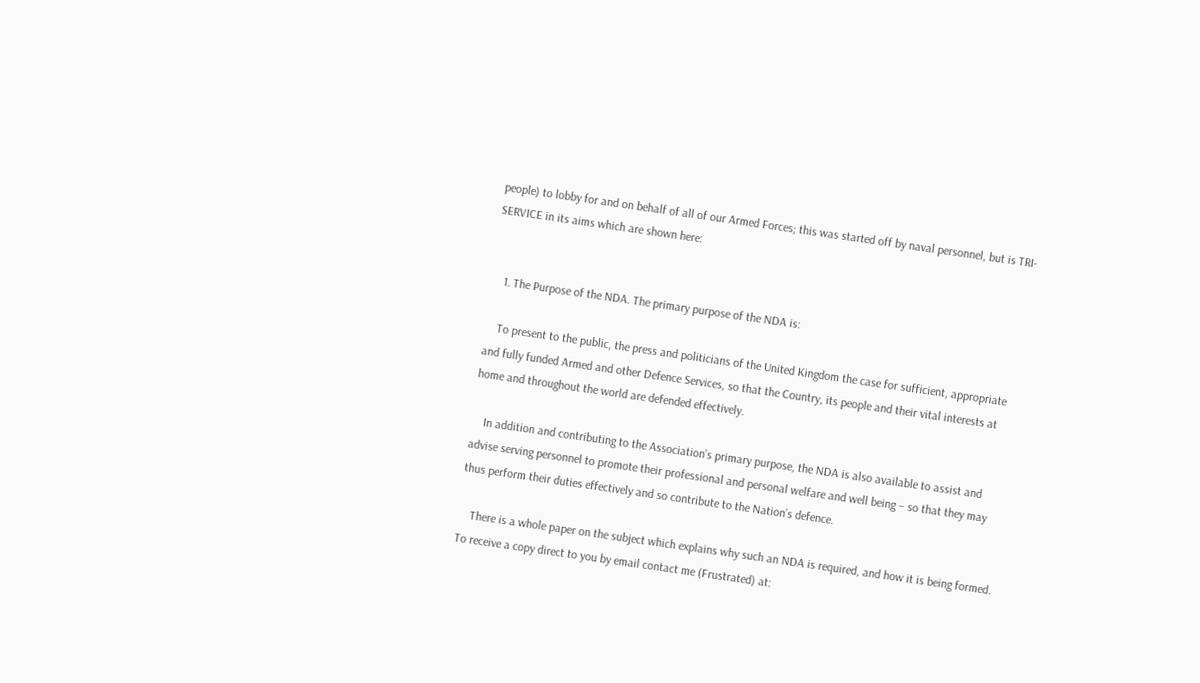people) to lobby for and on behalf of all of our Armed Forces; this was started off by naval personnel, but is TRI-SERVICE in its aims which are shown here:


    1. The Purpose of the NDA. The primary purpose of the NDA is:

    To present to the public, the press and politicians of the United Kingdom the case for sufficient, appropriate and fully funded Armed and other Defence Services, so that the Country, its people and their vital interests at home and throughout the world are defended effectively.

    In addition and contributing to the Association’s primary purpose, the NDA is also available to assist and advise serving personnel to promote their professional and personal welfare and well being – so that they may thus perform their duties effectively and so contribute to the Nation’s defence.

    There is a whole paper on the subject which explains why such an NDA is required, and how it is being formed. To receive a copy direct to you by email contact me (Frustrated) at: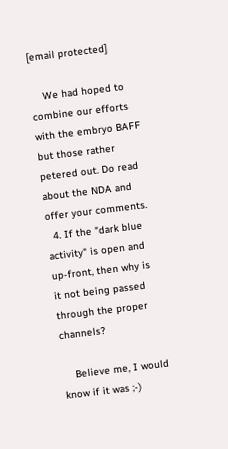[email protected]

    We had hoped to combine our efforts with the embryo BAFF but those rather petered out. Do read about the NDA and offer your comments.
  4. If the "dark blue activity" is open and up-front, then why is it not being passed through the proper channels?

    Believe me, I would know if it was ;-)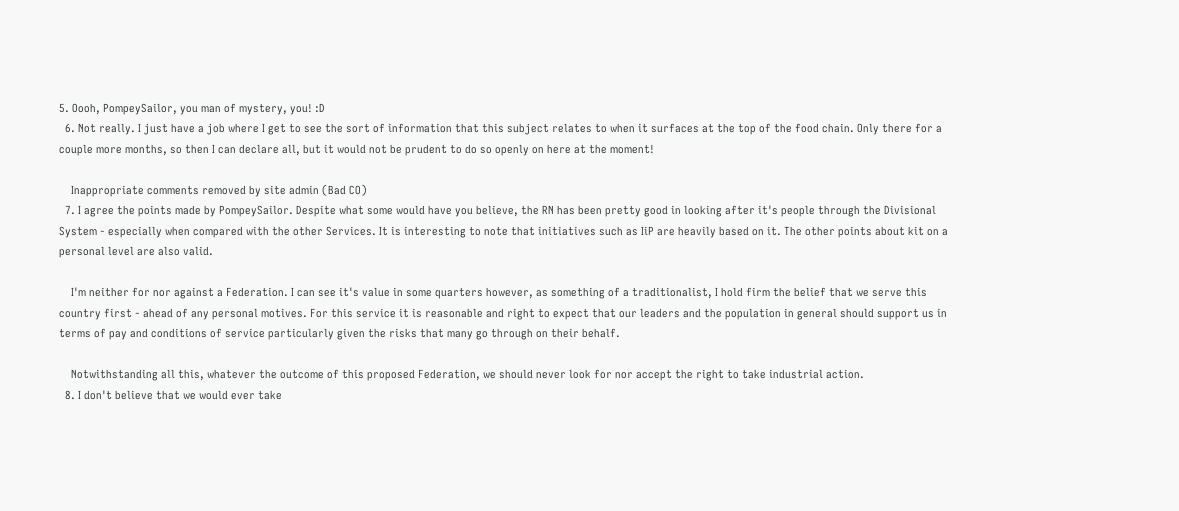5. Oooh, PompeySailor, you man of mystery, you! :D
  6. Not really. I just have a job where I get to see the sort of information that this subject relates to when it surfaces at the top of the food chain. Only there for a couple more months, so then I can declare all, but it would not be prudent to do so openly on here at the moment!

    Inappropriate comments removed by site admin (Bad CO)
  7. I agree the points made by PompeySailor. Despite what some would have you believe, the RN has been pretty good in looking after it's people through the Divisional System - especially when compared with the other Services. It is interesting to note that initiatives such as IiP are heavily based on it. The other points about kit on a personal level are also valid.

    I'm neither for nor against a Federation. I can see it's value in some quarters however, as something of a traditionalist, I hold firm the belief that we serve this country first - ahead of any personal motives. For this service it is reasonable and right to expect that our leaders and the population in general should support us in terms of pay and conditions of service particularly given the risks that many go through on their behalf.

    Notwithstanding all this, whatever the outcome of this proposed Federation, we should never look for nor accept the right to take industrial action.
  8. I don't believe that we would ever take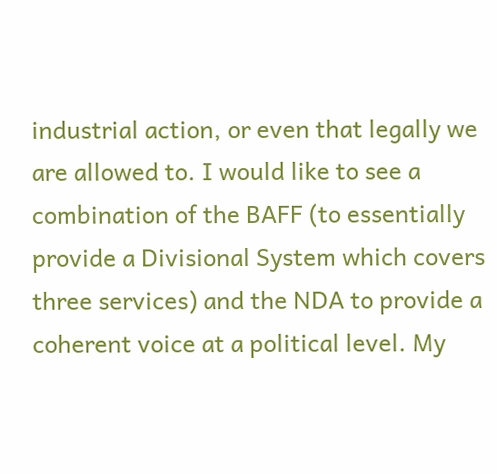industrial action, or even that legally we are allowed to. I would like to see a combination of the BAFF (to essentially provide a Divisional System which covers three services) and the NDA to provide a coherent voice at a political level. My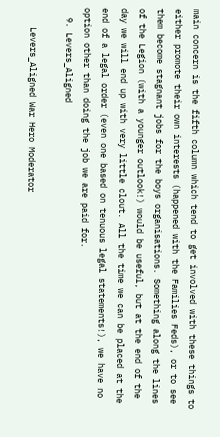main concern is the fifth column which tend to get involved with these things to either promote their own interests (happened with the Families Feds), or to see them become stagnant jobs for the boys organisations. Something along the lines of the Legion (with a younger outlook!) would be useful, but at the end of the day we will end up with very little clout. All the time we can be placed at the end of a legal order (even one based on tenuous legal statements!), we have no option other than doing the job we are paid for.
  9. Levers_Aligned

    Levers_Aligned War Hero Moderator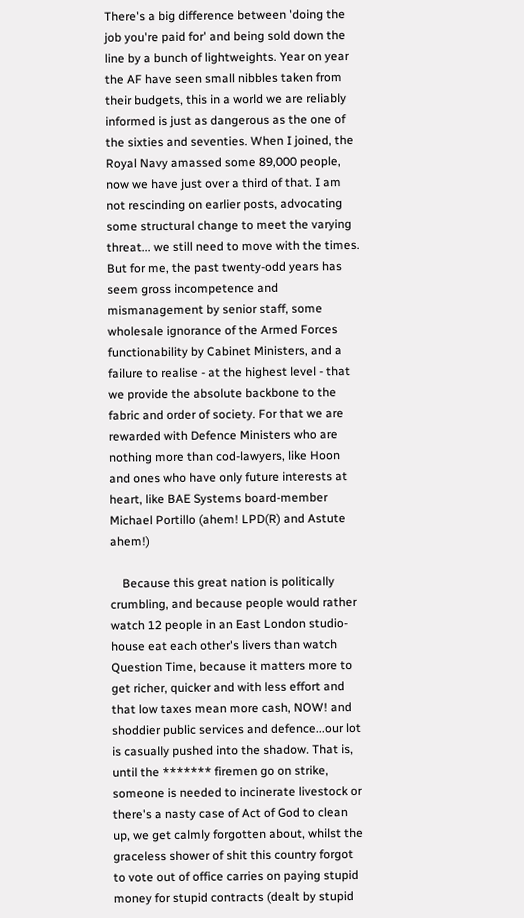There's a big difference between 'doing the job you're paid for' and being sold down the line by a bunch of lightweights. Year on year the AF have seen small nibbles taken from their budgets, this in a world we are reliably informed is just as dangerous as the one of the sixties and seventies. When I joined, the Royal Navy amassed some 89,000 people, now we have just over a third of that. I am not rescinding on earlier posts, advocating some structural change to meet the varying threat... we still need to move with the times. But for me, the past twenty-odd years has seem gross incompetence and mismanagement by senior staff, some wholesale ignorance of the Armed Forces functionability by Cabinet Ministers, and a failure to realise - at the highest level - that we provide the absolute backbone to the fabric and order of society. For that we are rewarded with Defence Ministers who are nothing more than cod-lawyers, like Hoon and ones who have only future interests at heart, like BAE Systems board-member Michael Portillo (ahem! LPD(R) and Astute ahem!)

    Because this great nation is politically crumbling, and because people would rather watch 12 people in an East London studio-house eat each other's livers than watch Question Time, because it matters more to get richer, quicker and with less effort and that low taxes mean more cash, NOW! and shoddier public services and defence...our lot is casually pushed into the shadow. That is, until the ******* firemen go on strike, someone is needed to incinerate livestock or there's a nasty case of Act of God to clean up, we get calmly forgotten about, whilst the graceless shower of shit this country forgot to vote out of office carries on paying stupid money for stupid contracts (dealt by stupid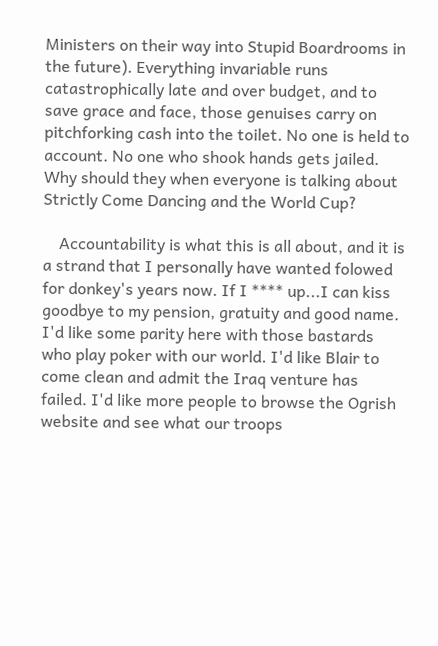Ministers on their way into Stupid Boardrooms in the future). Everything invariable runs catastrophically late and over budget, and to save grace and face, those genuises carry on pitchforking cash into the toilet. No one is held to account. No one who shook hands gets jailed. Why should they when everyone is talking about Strictly Come Dancing and the World Cup?

    Accountability is what this is all about, and it is a strand that I personally have wanted folowed for donkey's years now. If I **** up...I can kiss goodbye to my pension, gratuity and good name. I'd like some parity here with those bastards who play poker with our world. I'd like Blair to come clean and admit the Iraq venture has failed. I'd like more people to browse the Ogrish website and see what our troops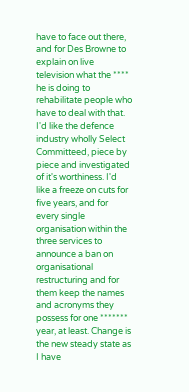have to face out there, and for Des Browne to explain on live television what the **** he is doing to rehabilitate people who have to deal with that. I'd like the defence industry wholly Select Committeed, piece by piece and investigated of it's worthiness. I'd like a freeze on cuts for five years, and for every single organisation within the three services to announce a ban on organisational restructuring and for them keep the names and acronyms they possess for one ******* year, at least. Change is the new steady state as I have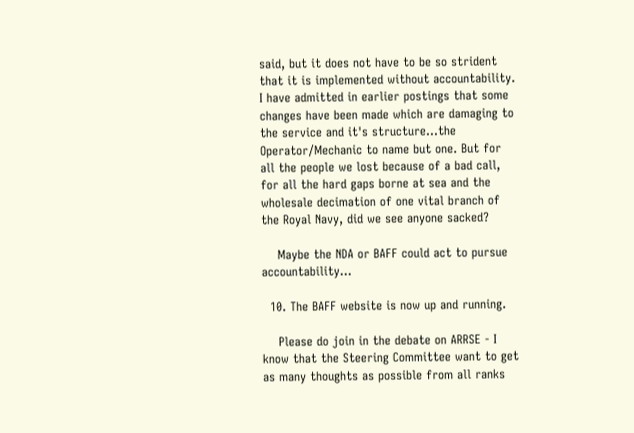said, but it does not have to be so strident that it is implemented without accountability. I have admitted in earlier postings that some changes have been made which are damaging to the service and it's structure...the Operator/Mechanic to name but one. But for all the people we lost because of a bad call, for all the hard gaps borne at sea and the wholesale decimation of one vital branch of the Royal Navy, did we see anyone sacked?

    Maybe the NDA or BAFF could act to pursue accountability...

  10. The BAFF website is now up and running.

    Please do join in the debate on ARRSE - I know that the Steering Committee want to get as many thoughts as possible from all ranks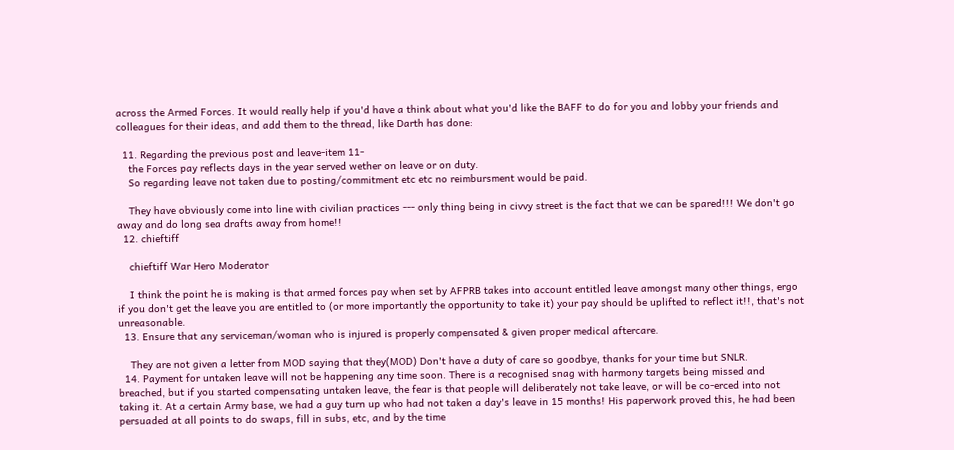across the Armed Forces. It would really help if you'd have a think about what you'd like the BAFF to do for you and lobby your friends and colleagues for their ideas, and add them to the thread, like Darth has done:

  11. Regarding the previous post and leave-item 11-
    the Forces pay reflects days in the year served wether on leave or on duty.
    So regarding leave not taken due to posting/commitment etc etc no reimbursment would be paid.

    They have obviously come into line with civilian practices --- only thing being in civvy street is the fact that we can be spared!!! We don't go away and do long sea drafts away from home!!
  12. chieftiff

    chieftiff War Hero Moderator

    I think the point he is making is that armed forces pay when set by AFPRB takes into account entitled leave amongst many other things, ergo if you don't get the leave you are entitled to (or more importantly the opportunity to take it) your pay should be uplifted to reflect it!!, that's not unreasonable.
  13. Ensure that any serviceman/woman who is injured is properly compensated & given proper medical aftercare.

    They are not given a letter from MOD saying that they(MOD) Don't have a duty of care so goodbye, thanks for your time but SNLR.
  14. Payment for untaken leave will not be happening any time soon. There is a recognised snag with harmony targets being missed and breached, but if you started compensating untaken leave, the fear is that people will deliberately not take leave, or will be co-erced into not taking it. At a certain Army base, we had a guy turn up who had not taken a day's leave in 15 months! His paperwork proved this, he had been persuaded at all points to do swaps, fill in subs, etc, and by the time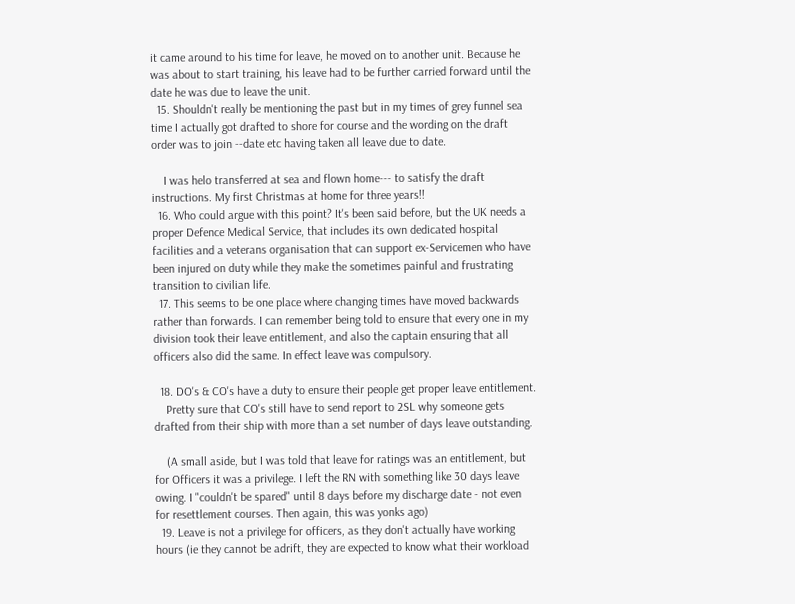it came around to his time for leave, he moved on to another unit. Because he was about to start training, his leave had to be further carried forward until the date he was due to leave the unit.
  15. Shouldn't really be mentioning the past but in my times of grey funnel sea time I actually got drafted to shore for course and the wording on the draft order was to join --date etc having taken all leave due to date.

    I was helo transferred at sea and flown home--- to satisfy the draft instructions. My first Christmas at home for three years!!
  16. Who could argue with this point? It's been said before, but the UK needs a proper Defence Medical Service, that includes its own dedicated hospital facilities and a veterans organisation that can support ex-Servicemen who have been injured on duty while they make the sometimes painful and frustrating transition to civilian life.
  17. This seems to be one place where changing times have moved backwards rather than forwards. I can remember being told to ensure that every one in my division took their leave entitlement, and also the captain ensuring that all officers also did the same. In effect leave was compulsory.

  18. DO's & CO's have a duty to ensure their people get proper leave entitlement.
    Pretty sure that CO's still have to send report to 2SL why someone gets drafted from their ship with more than a set number of days leave outstanding.

    (A small aside, but I was told that leave for ratings was an entitlement, but for Officers it was a privilege. I left the RN with something like 30 days leave owing. I "couldn't be spared" until 8 days before my discharge date - not even for resettlement courses. Then again, this was yonks ago)
  19. Leave is not a privilege for officers, as they don't actually have working hours (ie they cannot be adrift, they are expected to know what their workload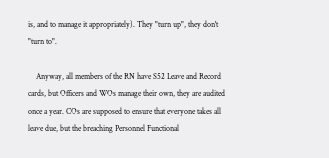is, and to manage it appropriately). They "turn up", they don't "turn to".

    Anyway, all members of the RN have S52 Leave and Record cards, but Officers and WOs manage their own, they are audited once a year. COs are supposed to ensure that everyone takes all leave due, but the breaching Personnel Functional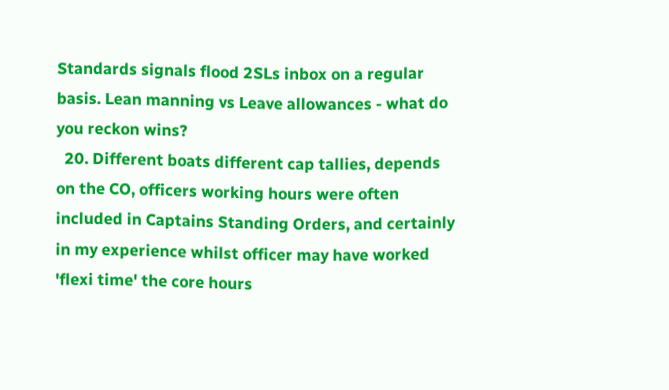Standards signals flood 2SLs inbox on a regular basis. Lean manning vs Leave allowances - what do you reckon wins?
  20. Different boats different cap tallies, depends on the CO, officers working hours were often included in Captains Standing Orders, and certainly in my experience whilst officer may have worked 'flexi time' the core hours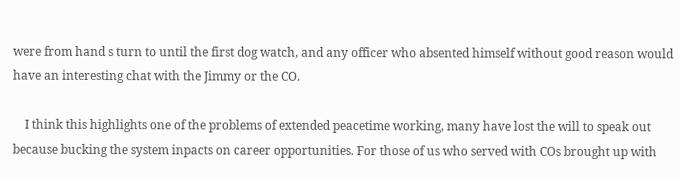were from hand s turn to until the first dog watch, and any officer who absented himself without good reason would have an interesting chat with the Jimmy or the CO.

    I think this highlights one of the problems of extended peacetime working, many have lost the will to speak out because bucking the system inpacts on career opportunities. For those of us who served with COs brought up with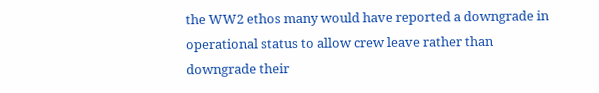the WW2 ethos many would have reported a downgrade in operational status to allow crew leave rather than downgrade their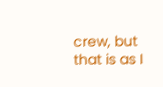crew, but that is as I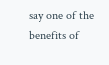say one of the benefits of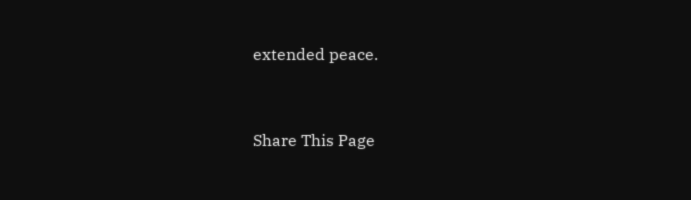extended peace.


Share This Page